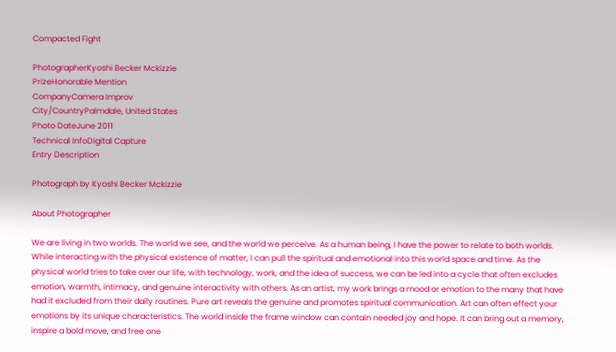Compacted Fight

PhotographerKyoshi Becker Mckizzie
PrizeHonorable Mention
CompanyCamera Improv
City/CountryPalmdale, United States
Photo DateJune 2011
Technical InfoDigital Capture
Entry Description

Photograph by Kyoshi Becker Mckizzie

About Photographer

We are living in two worlds. The world we see, and the world we perceive. As a human being, I have the power to relate to both worlds. While interacting with the physical existence of matter, I can pull the spiritual and emotional into this world space and time. As the physical world tries to take over our life, with technology, work, and the idea of success, we can be led into a cycle that often excludes emotion, warmth, intimacy, and genuine interactivity with others. As an artist, my work brings a mood or emotion to the many that have had it excluded from their daily routines. Pure art reveals the genuine and promotes spiritual communication. Art can often effect your emotions by its unique characteristics. The world inside the frame window can contain needed joy and hope. It can bring out a memory, inspire a bold move, and free one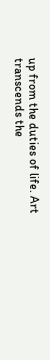up from the duties of life. Art transcends the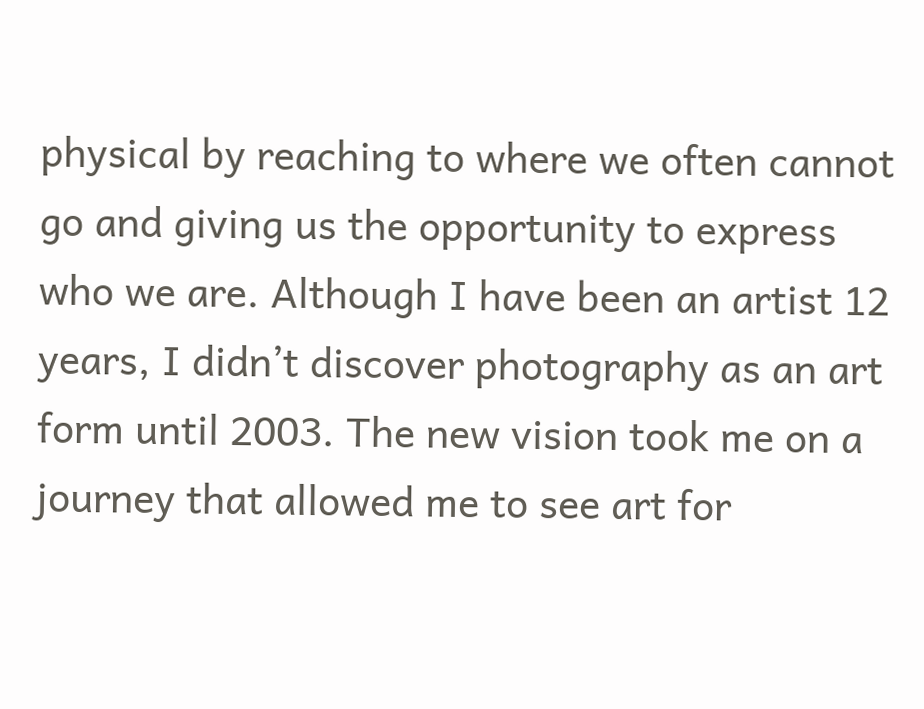physical by reaching to where we often cannot go and giving us the opportunity to express who we are. Although I have been an artist 12 years, I didn’t discover photography as an art form until 2003. The new vision took me on a journey that allowed me to see art for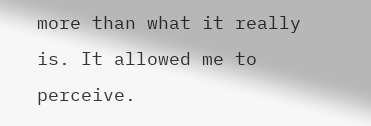more than what it really is. It allowed me to perceive.